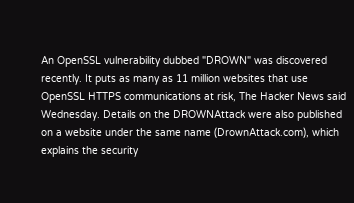An OpenSSL vulnerability dubbed "DROWN" was discovered recently. It puts as many as 11 million websites that use OpenSSL HTTPS communications at risk, The Hacker News said Wednesday. Details on the DROWNAttack were also published on a website under the same name (DrownAttack.com), which explains the security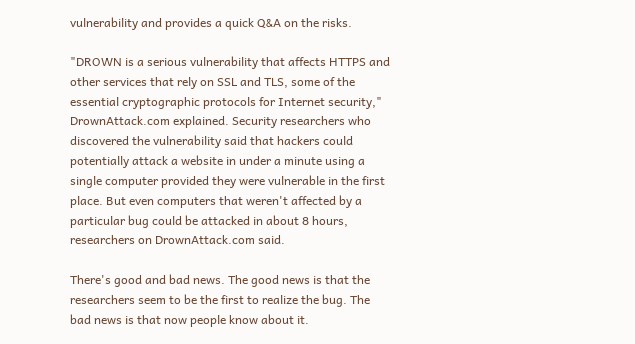vulnerability and provides a quick Q&A on the risks.

"DROWN is a serious vulnerability that affects HTTPS and other services that rely on SSL and TLS, some of the essential cryptographic protocols for Internet security," DrownAttack.com explained. Security researchers who discovered the vulnerability said that hackers could potentially attack a website in under a minute using a single computer provided they were vulnerable in the first place. But even computers that weren't affected by a particular bug could be attacked in about 8 hours, researchers on DrownAttack.com said.

There's good and bad news. The good news is that the researchers seem to be the first to realize the bug. The bad news is that now people know about it.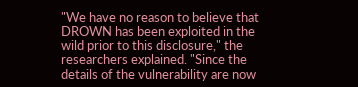"We have no reason to believe that DROWN has been exploited in the wild prior to this disclosure," the researchers explained. "Since the details of the vulnerability are now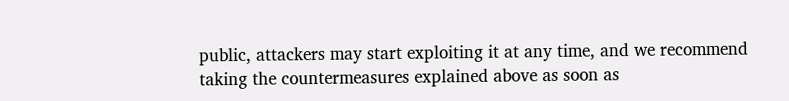public, attackers may start exploiting it at any time, and we recommend taking the countermeasures explained above as soon as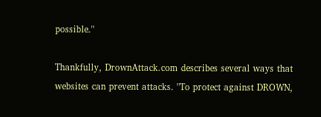possible."

Thankfully, DrownAttack.com describes several ways that websites can prevent attacks. "To protect against DROWN,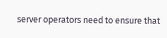server operators need to ensure that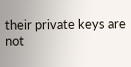their private keys are not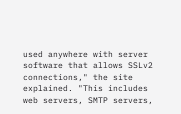used anywhere with server software that allows SSLv2 connections," the site explained. "This includes web servers, SMTP servers,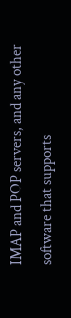IMAP and POP servers, and any other software that supports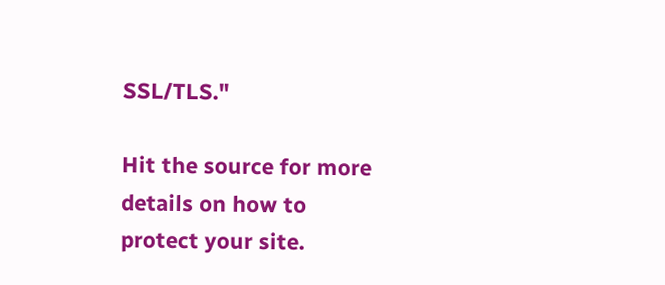SSL/TLS."

Hit the source for more details on how to protect your site.